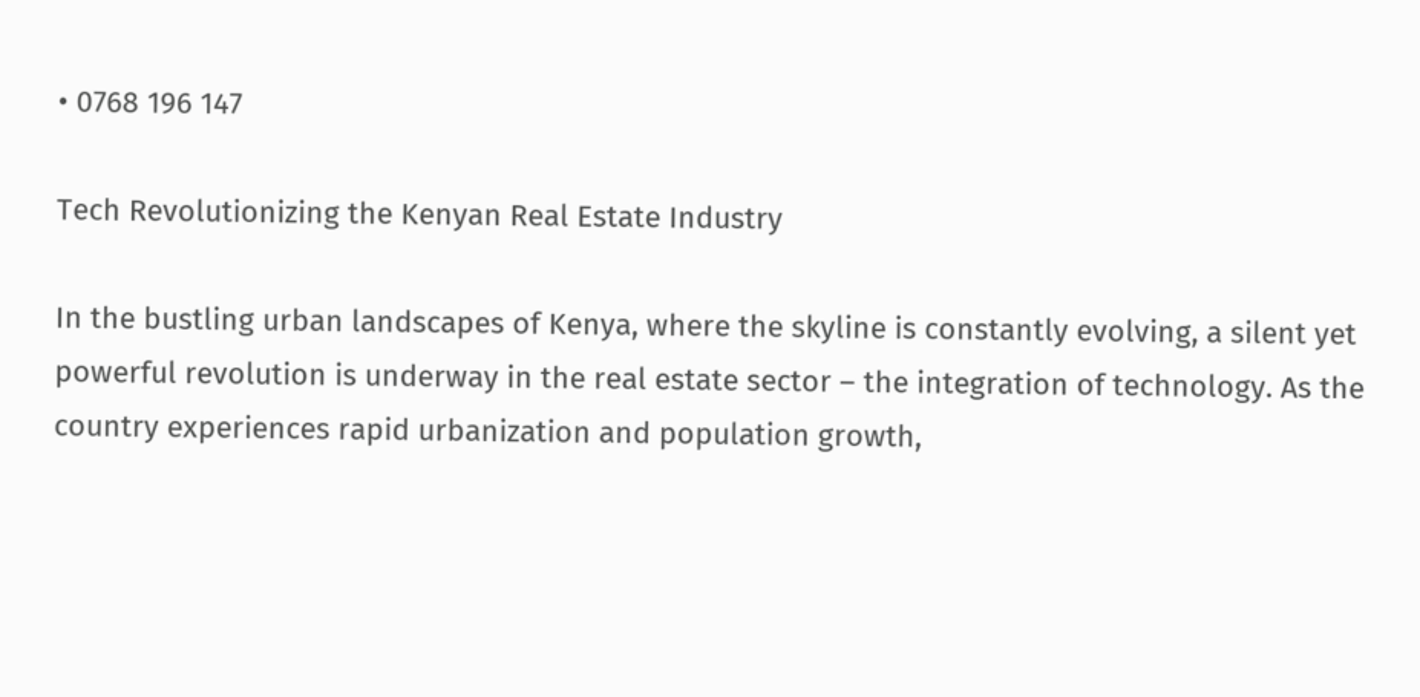• 0768 196 147

Tech Revolutionizing the Kenyan Real Estate Industry

In the bustling urban landscapes of Kenya, where the skyline is constantly evolving, a silent yet powerful revolution is underway in the real estate sector – the integration of technology. As the country experiences rapid urbanization and population growth,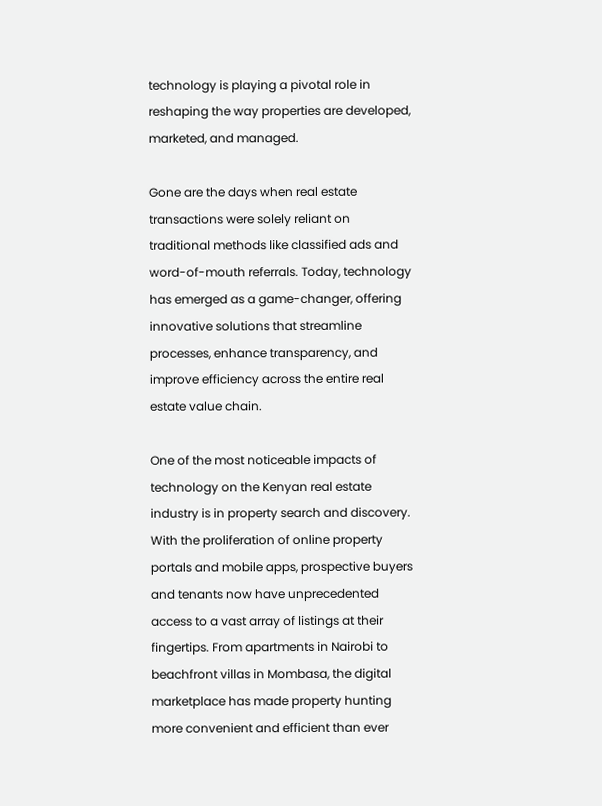technology is playing a pivotal role in reshaping the way properties are developed, marketed, and managed.

Gone are the days when real estate transactions were solely reliant on traditional methods like classified ads and word-of-mouth referrals. Today, technology has emerged as a game-changer, offering innovative solutions that streamline processes, enhance transparency, and improve efficiency across the entire real estate value chain.

One of the most noticeable impacts of technology on the Kenyan real estate industry is in property search and discovery. With the proliferation of online property portals and mobile apps, prospective buyers and tenants now have unprecedented access to a vast array of listings at their fingertips. From apartments in Nairobi to beachfront villas in Mombasa, the digital marketplace has made property hunting more convenient and efficient than ever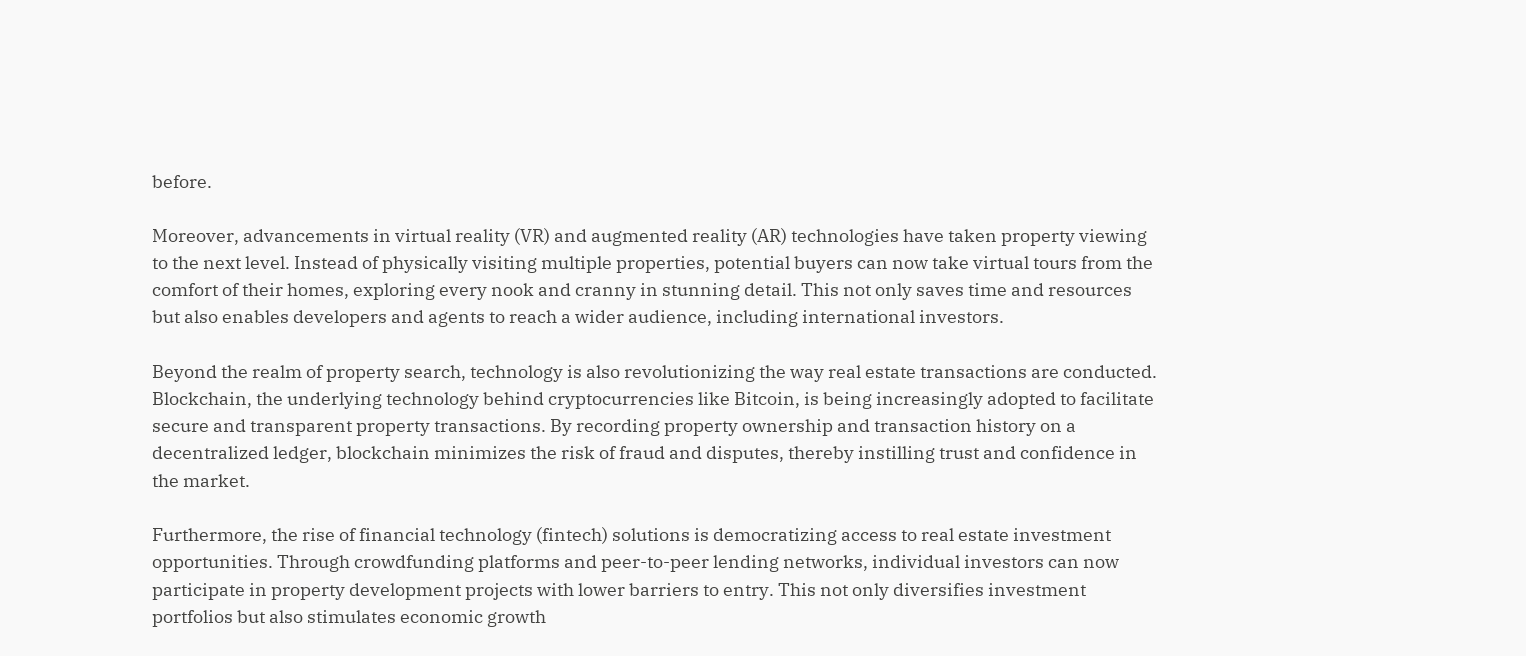before.

Moreover, advancements in virtual reality (VR) and augmented reality (AR) technologies have taken property viewing to the next level. Instead of physically visiting multiple properties, potential buyers can now take virtual tours from the comfort of their homes, exploring every nook and cranny in stunning detail. This not only saves time and resources but also enables developers and agents to reach a wider audience, including international investors.

Beyond the realm of property search, technology is also revolutionizing the way real estate transactions are conducted. Blockchain, the underlying technology behind cryptocurrencies like Bitcoin, is being increasingly adopted to facilitate secure and transparent property transactions. By recording property ownership and transaction history on a decentralized ledger, blockchain minimizes the risk of fraud and disputes, thereby instilling trust and confidence in the market.

Furthermore, the rise of financial technology (fintech) solutions is democratizing access to real estate investment opportunities. Through crowdfunding platforms and peer-to-peer lending networks, individual investors can now participate in property development projects with lower barriers to entry. This not only diversifies investment portfolios but also stimulates economic growth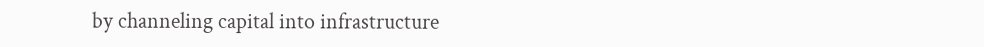by channeling capital into infrastructure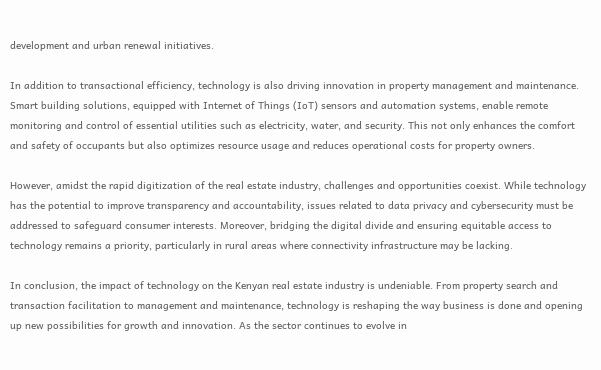development and urban renewal initiatives.

In addition to transactional efficiency, technology is also driving innovation in property management and maintenance. Smart building solutions, equipped with Internet of Things (IoT) sensors and automation systems, enable remote monitoring and control of essential utilities such as electricity, water, and security. This not only enhances the comfort and safety of occupants but also optimizes resource usage and reduces operational costs for property owners.

However, amidst the rapid digitization of the real estate industry, challenges and opportunities coexist. While technology has the potential to improve transparency and accountability, issues related to data privacy and cybersecurity must be addressed to safeguard consumer interests. Moreover, bridging the digital divide and ensuring equitable access to technology remains a priority, particularly in rural areas where connectivity infrastructure may be lacking.

In conclusion, the impact of technology on the Kenyan real estate industry is undeniable. From property search and transaction facilitation to management and maintenance, technology is reshaping the way business is done and opening up new possibilities for growth and innovation. As the sector continues to evolve in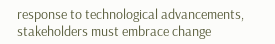response to technological advancements, stakeholders must embrace change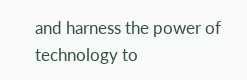and harness the power of technology to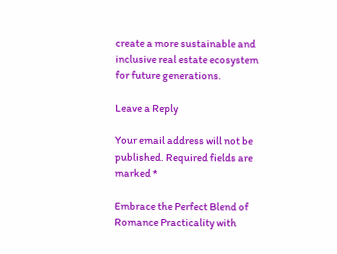create a more sustainable and inclusive real estate ecosystem for future generations.

Leave a Reply

Your email address will not be published. Required fields are marked *

Embrace the Perfect Blend of Romance Practicality with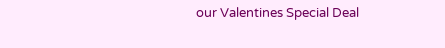our Valentines Special Deal